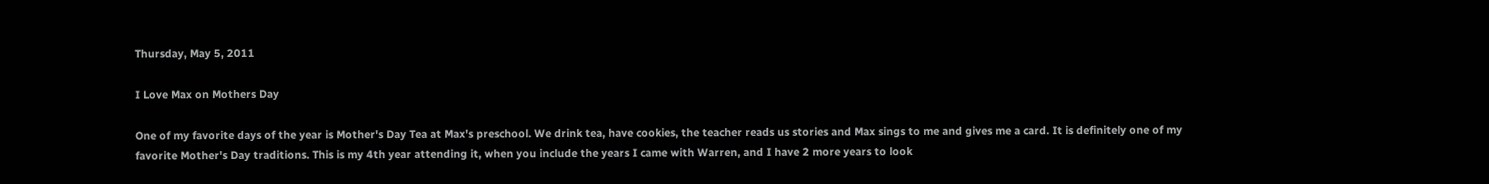Thursday, May 5, 2011

I Love Max on Mothers Day

One of my favorite days of the year is Mother's Day Tea at Max's preschool. We drink tea, have cookies, the teacher reads us stories and Max sings to me and gives me a card. It is definitely one of my favorite Mother's Day traditions. This is my 4th year attending it, when you include the years I came with Warren, and I have 2 more years to look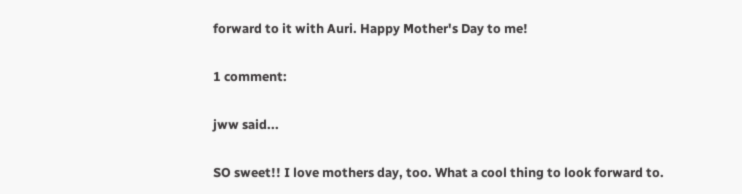forward to it with Auri. Happy Mother's Day to me!

1 comment:

jww said...

SO sweet!! I love mothers day, too. What a cool thing to look forward to.